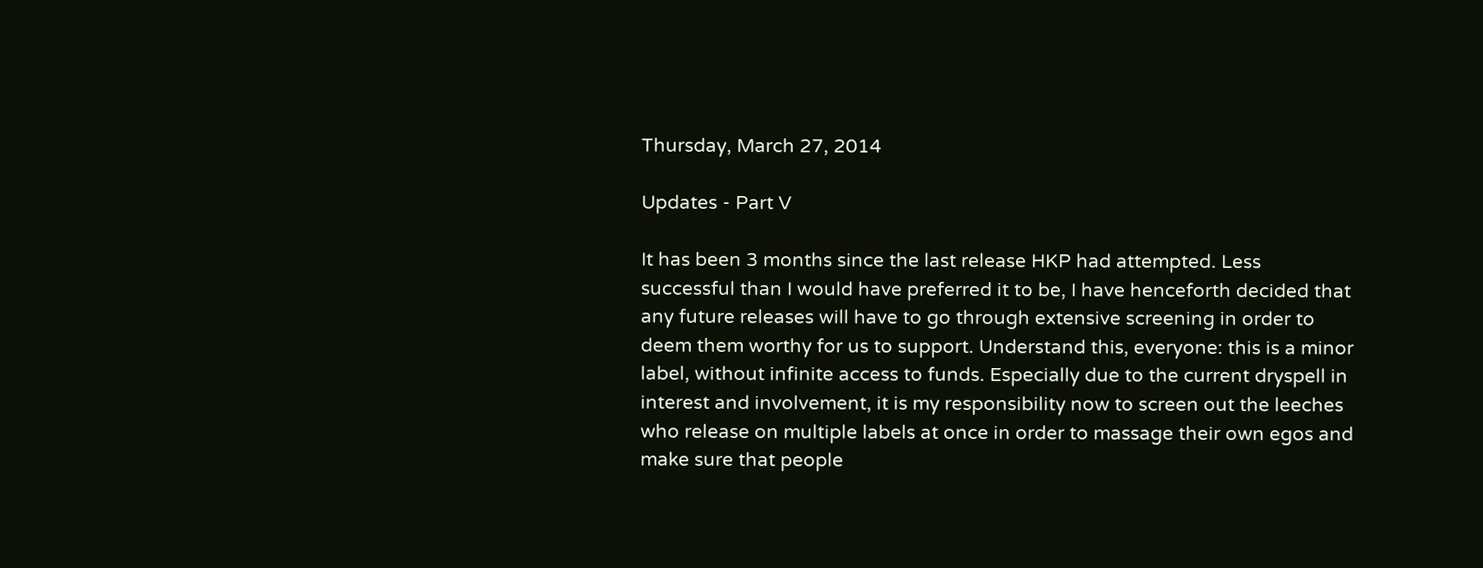Thursday, March 27, 2014

Updates - Part V

It has been 3 months since the last release HKP had attempted. Less successful than I would have preferred it to be, I have henceforth decided that any future releases will have to go through extensive screening in order to deem them worthy for us to support. Understand this, everyone: this is a minor label, without infinite access to funds. Especially due to the current dryspell in interest and involvement, it is my responsibility now to screen out the leeches who release on multiple labels at once in order to massage their own egos and make sure that people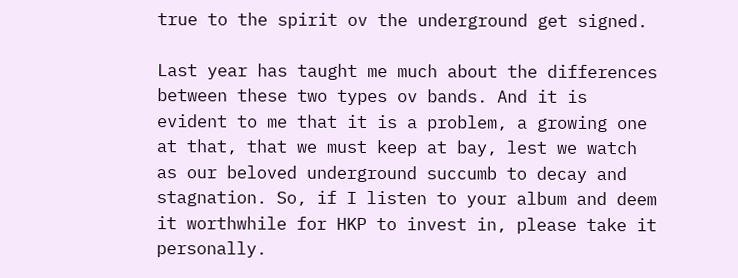true to the spirit ov the underground get signed.

Last year has taught me much about the differences between these two types ov bands. And it is evident to me that it is a problem, a growing one at that, that we must keep at bay, lest we watch as our beloved underground succumb to decay and stagnation. So, if I listen to your album and deem it worthwhile for HKP to invest in, please take it personally.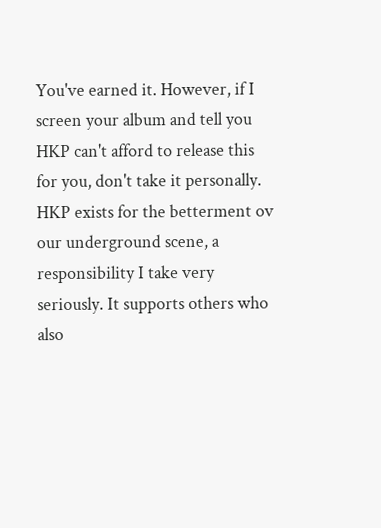You've earned it. However, if I screen your album and tell you HKP can't afford to release this for you, don't take it personally. HKP exists for the betterment ov our underground scene, a responsibility I take very seriously. It supports others who also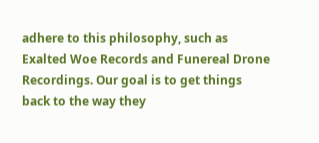adhere to this philosophy, such as Exalted Woe Records and Funereal Drone Recordings. Our goal is to get things back to the way they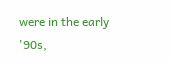were in the early '90s,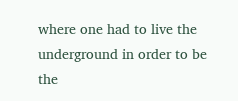where one had to live the underground in order to be the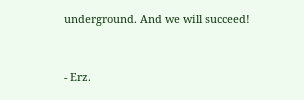underground. And we will succeed!


- Erz.